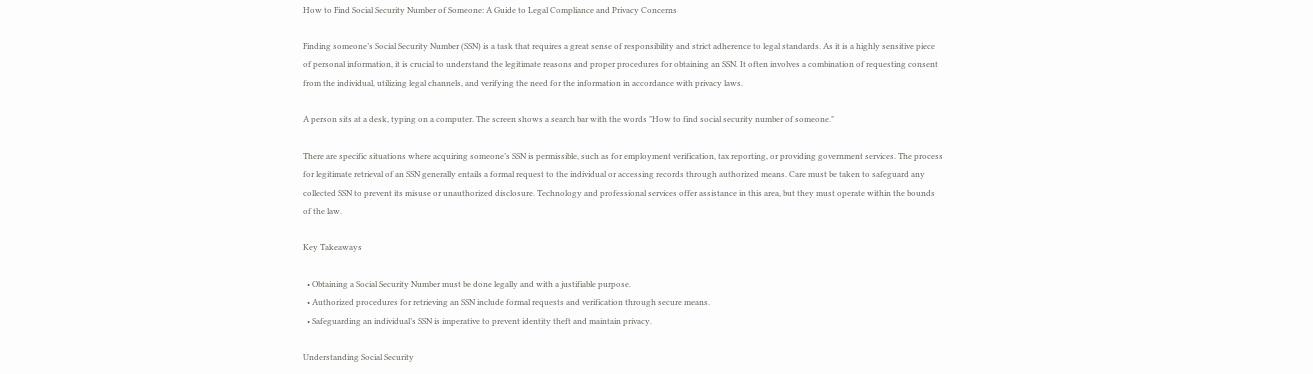How to Find Social Security Number of Someone: A Guide to Legal Compliance and Privacy Concerns

Finding someone’s Social Security Number (SSN) is a task that requires a great sense of responsibility and strict adherence to legal standards. As it is a highly sensitive piece of personal information, it is crucial to understand the legitimate reasons and proper procedures for obtaining an SSN. It often involves a combination of requesting consent from the individual, utilizing legal channels, and verifying the need for the information in accordance with privacy laws.

A person sits at a desk, typing on a computer. The screen shows a search bar with the words "How to find social security number of someone."

There are specific situations where acquiring someone’s SSN is permissible, such as for employment verification, tax reporting, or providing government services. The process for legitimate retrieval of an SSN generally entails a formal request to the individual or accessing records through authorized means. Care must be taken to safeguard any collected SSN to prevent its misuse or unauthorized disclosure. Technology and professional services offer assistance in this area, but they must operate within the bounds of the law.

Key Takeaways

  • Obtaining a Social Security Number must be done legally and with a justifiable purpose.
  • Authorized procedures for retrieving an SSN include formal requests and verification through secure means.
  • Safeguarding an individual’s SSN is imperative to prevent identity theft and maintain privacy.

Understanding Social Security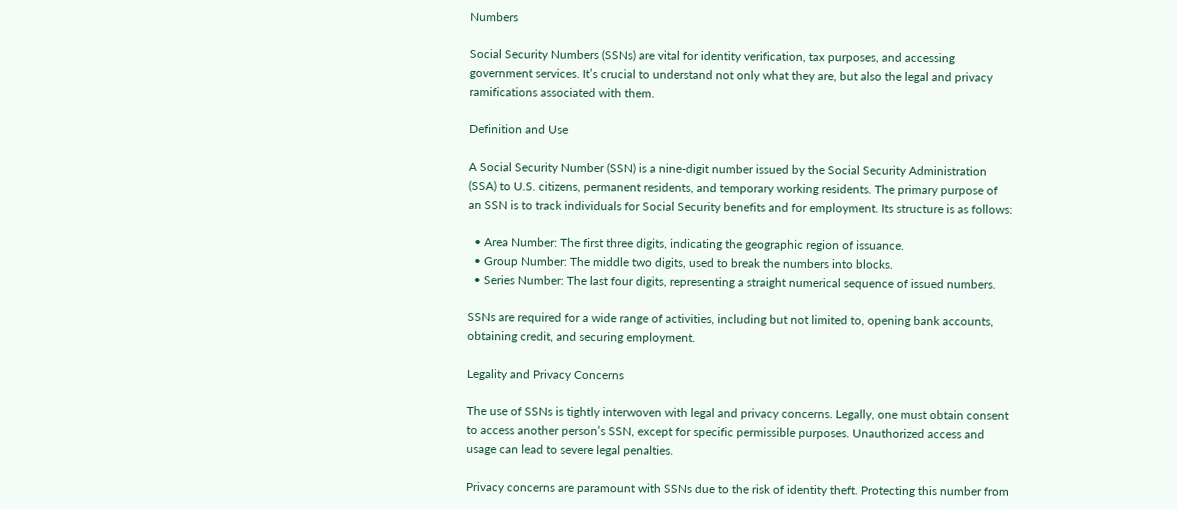Numbers

Social Security Numbers (SSNs) are vital for identity verification, tax purposes, and accessing government services. It’s crucial to understand not only what they are, but also the legal and privacy ramifications associated with them.

Definition and Use

A Social Security Number (SSN) is a nine-digit number issued by the Social Security Administration (SSA) to U.S. citizens, permanent residents, and temporary working residents. The primary purpose of an SSN is to track individuals for Social Security benefits and for employment. Its structure is as follows:

  • Area Number: The first three digits, indicating the geographic region of issuance.
  • Group Number: The middle two digits, used to break the numbers into blocks.
  • Series Number: The last four digits, representing a straight numerical sequence of issued numbers.

SSNs are required for a wide range of activities, including but not limited to, opening bank accounts, obtaining credit, and securing employment.

Legality and Privacy Concerns

The use of SSNs is tightly interwoven with legal and privacy concerns. Legally, one must obtain consent to access another person’s SSN, except for specific permissible purposes. Unauthorized access and usage can lead to severe legal penalties.

Privacy concerns are paramount with SSNs due to the risk of identity theft. Protecting this number from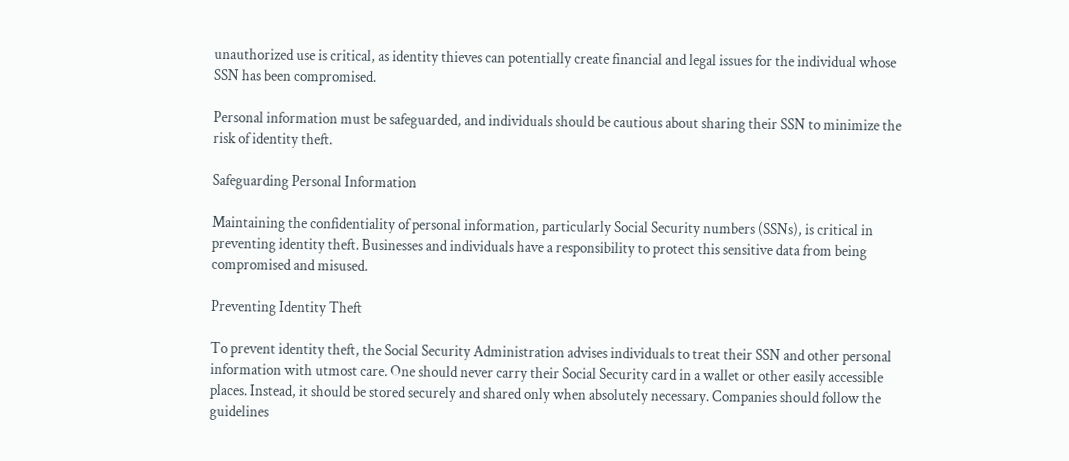unauthorized use is critical, as identity thieves can potentially create financial and legal issues for the individual whose SSN has been compromised.

Personal information must be safeguarded, and individuals should be cautious about sharing their SSN to minimize the risk of identity theft.

Safeguarding Personal Information

Maintaining the confidentiality of personal information, particularly Social Security numbers (SSNs), is critical in preventing identity theft. Businesses and individuals have a responsibility to protect this sensitive data from being compromised and misused.

Preventing Identity Theft

To prevent identity theft, the Social Security Administration advises individuals to treat their SSN and other personal information with utmost care. One should never carry their Social Security card in a wallet or other easily accessible places. Instead, it should be stored securely and shared only when absolutely necessary. Companies should follow the guidelines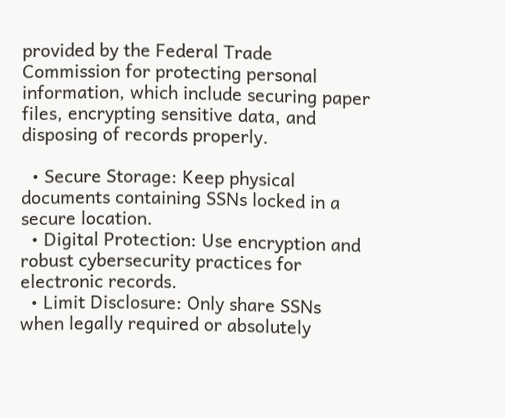provided by the Federal Trade Commission for protecting personal information, which include securing paper files, encrypting sensitive data, and disposing of records properly.

  • Secure Storage: Keep physical documents containing SSNs locked in a secure location.
  • Digital Protection: Use encryption and robust cybersecurity practices for electronic records.
  • Limit Disclosure: Only share SSNs when legally required or absolutely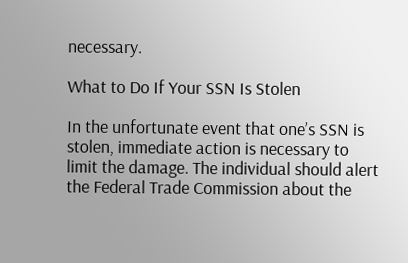necessary.

What to Do If Your SSN Is Stolen

In the unfortunate event that one’s SSN is stolen, immediate action is necessary to limit the damage. The individual should alert the Federal Trade Commission about the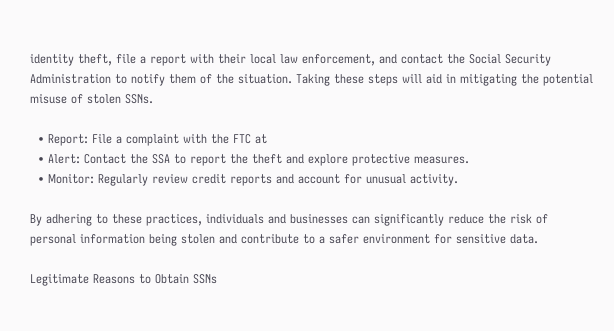identity theft, file a report with their local law enforcement, and contact the Social Security Administration to notify them of the situation. Taking these steps will aid in mitigating the potential misuse of stolen SSNs.

  • Report: File a complaint with the FTC at
  • Alert: Contact the SSA to report the theft and explore protective measures.
  • Monitor: Regularly review credit reports and account for unusual activity.

By adhering to these practices, individuals and businesses can significantly reduce the risk of personal information being stolen and contribute to a safer environment for sensitive data.

Legitimate Reasons to Obtain SSNs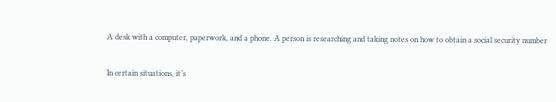A desk with a computer, paperwork, and a phone. A person is researching and taking notes on how to obtain a social security number

In certain situations, it’s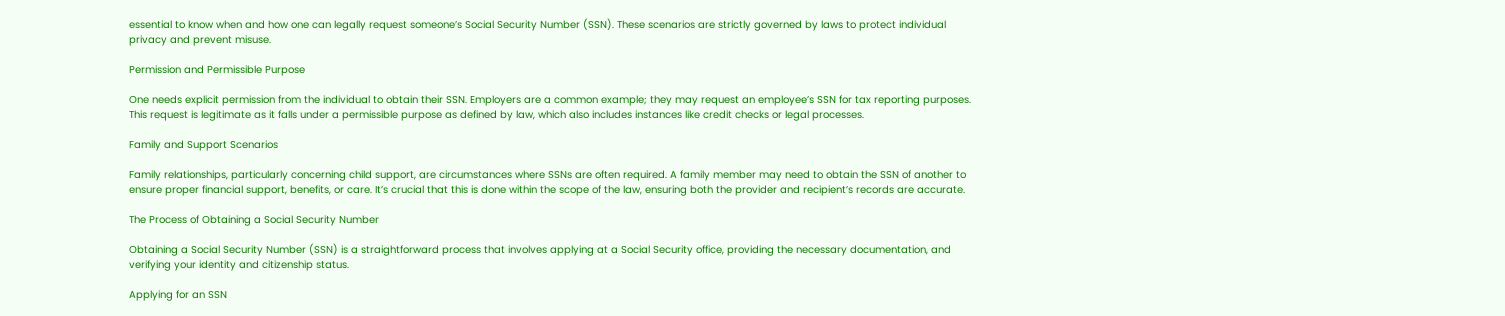essential to know when and how one can legally request someone’s Social Security Number (SSN). These scenarios are strictly governed by laws to protect individual privacy and prevent misuse.

Permission and Permissible Purpose

One needs explicit permission from the individual to obtain their SSN. Employers are a common example; they may request an employee’s SSN for tax reporting purposes. This request is legitimate as it falls under a permissible purpose as defined by law, which also includes instances like credit checks or legal processes.

Family and Support Scenarios

Family relationships, particularly concerning child support, are circumstances where SSNs are often required. A family member may need to obtain the SSN of another to ensure proper financial support, benefits, or care. It’s crucial that this is done within the scope of the law, ensuring both the provider and recipient’s records are accurate.

The Process of Obtaining a Social Security Number

Obtaining a Social Security Number (SSN) is a straightforward process that involves applying at a Social Security office, providing the necessary documentation, and verifying your identity and citizenship status.

Applying for an SSN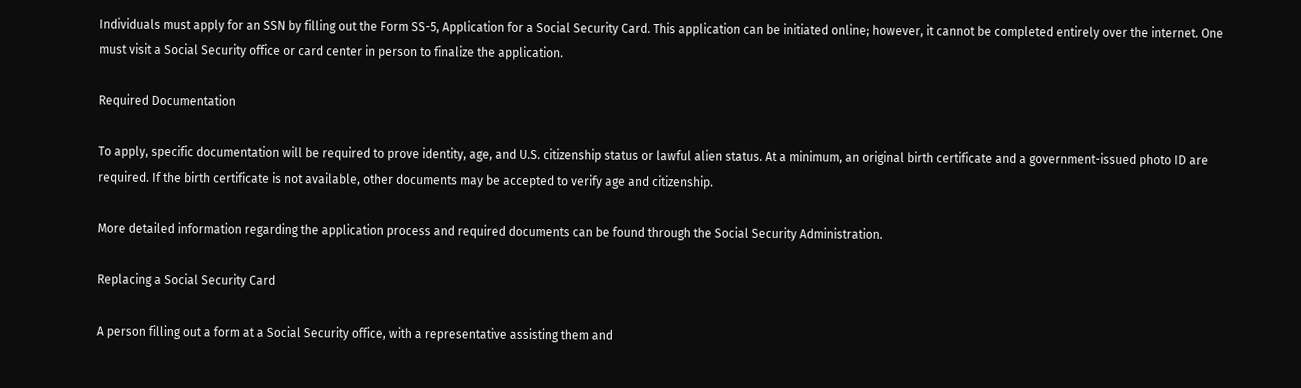Individuals must apply for an SSN by filling out the Form SS-5, Application for a Social Security Card. This application can be initiated online; however, it cannot be completed entirely over the internet. One must visit a Social Security office or card center in person to finalize the application.

Required Documentation

To apply, specific documentation will be required to prove identity, age, and U.S. citizenship status or lawful alien status. At a minimum, an original birth certificate and a government-issued photo ID are required. If the birth certificate is not available, other documents may be accepted to verify age and citizenship.

More detailed information regarding the application process and required documents can be found through the Social Security Administration.

Replacing a Social Security Card

A person filling out a form at a Social Security office, with a representative assisting them and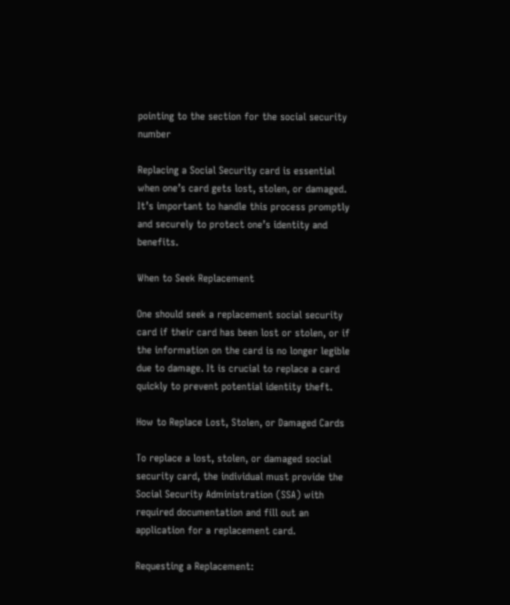pointing to the section for the social security number

Replacing a Social Security card is essential when one’s card gets lost, stolen, or damaged. It’s important to handle this process promptly and securely to protect one’s identity and benefits.

When to Seek Replacement

One should seek a replacement social security card if their card has been lost or stolen, or if the information on the card is no longer legible due to damage. It is crucial to replace a card quickly to prevent potential identity theft.

How to Replace Lost, Stolen, or Damaged Cards

To replace a lost, stolen, or damaged social security card, the individual must provide the Social Security Administration (SSA) with required documentation and fill out an application for a replacement card.

Requesting a Replacement: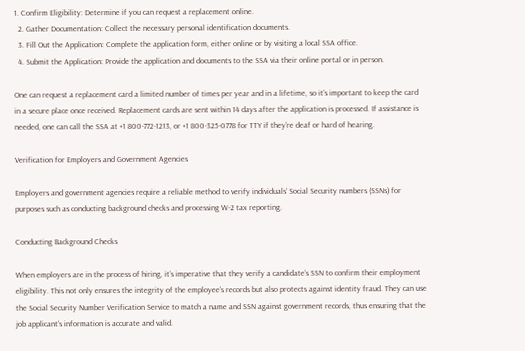1. Confirm Eligibility: Determine if you can request a replacement online.
  2. Gather Documentation: Collect the necessary personal identification documents.
  3. Fill Out the Application: Complete the application form, either online or by visiting a local SSA office.
  4. Submit the Application: Provide the application and documents to the SSA via their online portal or in person.

One can request a replacement card a limited number of times per year and in a lifetime, so it’s important to keep the card in a secure place once received. Replacement cards are sent within 14 days after the application is processed. If assistance is needed, one can call the SSA at +1 800-772-1213, or +1 800-325-0778 for TTY if they’re deaf or hard of hearing.

Verification for Employers and Government Agencies

Employers and government agencies require a reliable method to verify individuals’ Social Security numbers (SSNs) for purposes such as conducting background checks and processing W-2 tax reporting.

Conducting Background Checks

When employers are in the process of hiring, it’s imperative that they verify a candidate’s SSN to confirm their employment eligibility. This not only ensures the integrity of the employee’s records but also protects against identity fraud. They can use the Social Security Number Verification Service to match a name and SSN against government records, thus ensuring that the job applicant’s information is accurate and valid.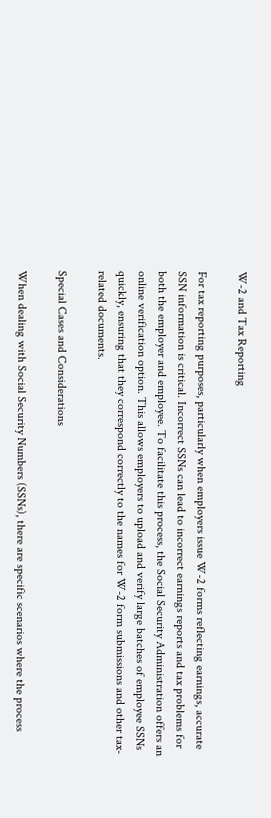W-2 and Tax Reporting

For tax reporting purposes, particularly when employers issue W-2 forms reflecting earnings, accurate SSN information is critical. Incorrect SSNs can lead to incorrect earnings reports and tax problems for both the employer and employee. To facilitate this process, the Social Security Administration offers an online verification option. This allows employers to upload and verify large batches of employee SSNs quickly, ensuring that they correspond correctly to the names for W-2 form submissions and other tax-related documents.

Special Cases and Considerations

When dealing with Social Security Numbers (SSNs), there are specific scenarios where the process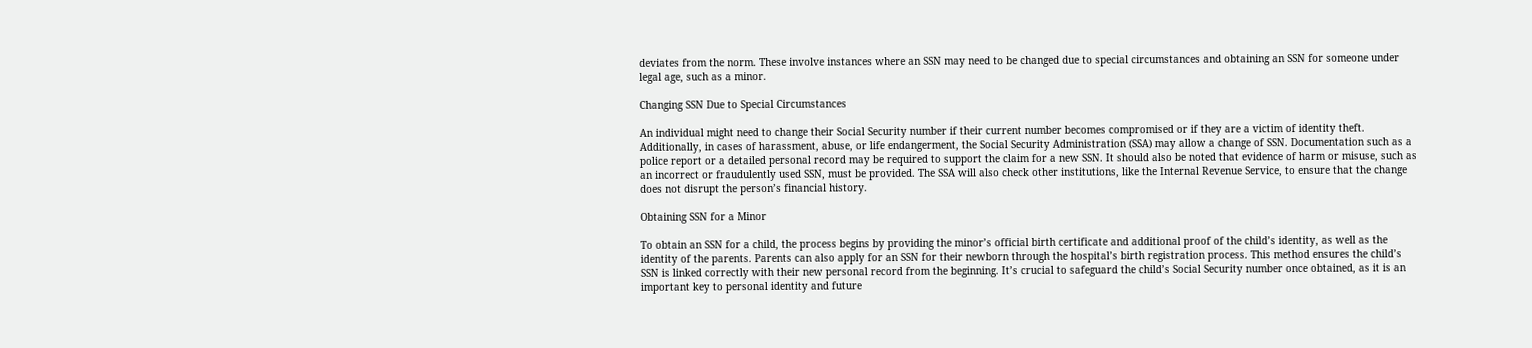deviates from the norm. These involve instances where an SSN may need to be changed due to special circumstances and obtaining an SSN for someone under legal age, such as a minor.

Changing SSN Due to Special Circumstances

An individual might need to change their Social Security number if their current number becomes compromised or if they are a victim of identity theft. Additionally, in cases of harassment, abuse, or life endangerment, the Social Security Administration (SSA) may allow a change of SSN. Documentation such as a police report or a detailed personal record may be required to support the claim for a new SSN. It should also be noted that evidence of harm or misuse, such as an incorrect or fraudulently used SSN, must be provided. The SSA will also check other institutions, like the Internal Revenue Service, to ensure that the change does not disrupt the person’s financial history.

Obtaining SSN for a Minor

To obtain an SSN for a child, the process begins by providing the minor’s official birth certificate and additional proof of the child’s identity, as well as the identity of the parents. Parents can also apply for an SSN for their newborn through the hospital’s birth registration process. This method ensures the child’s SSN is linked correctly with their new personal record from the beginning. It’s crucial to safeguard the child’s Social Security number once obtained, as it is an important key to personal identity and future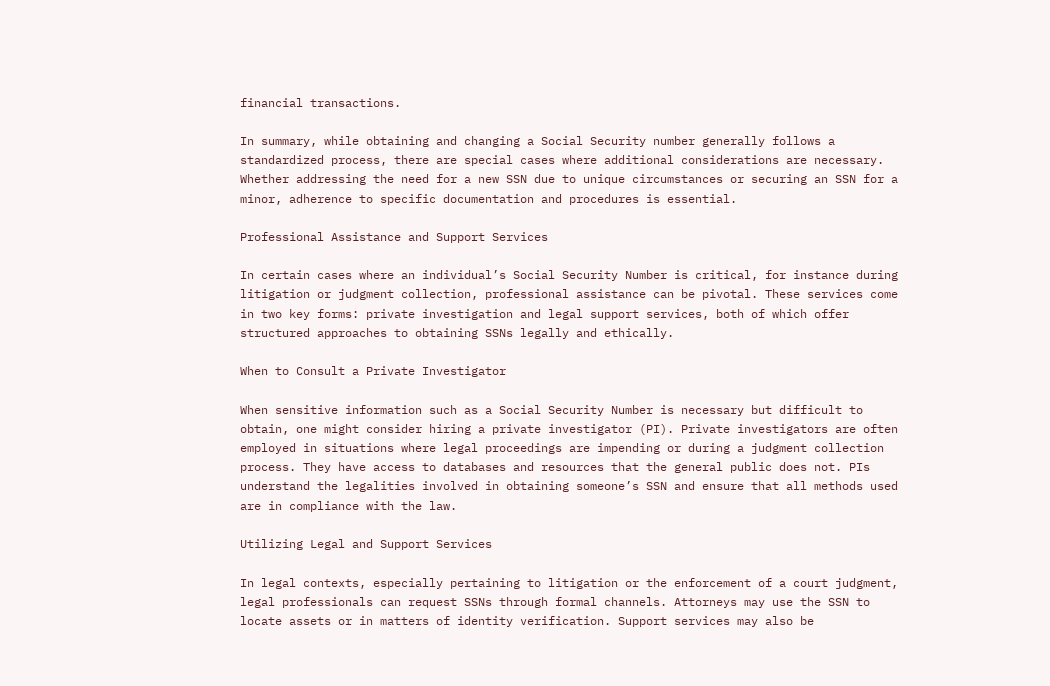financial transactions.

In summary, while obtaining and changing a Social Security number generally follows a standardized process, there are special cases where additional considerations are necessary. Whether addressing the need for a new SSN due to unique circumstances or securing an SSN for a minor, adherence to specific documentation and procedures is essential.

Professional Assistance and Support Services

In certain cases where an individual’s Social Security Number is critical, for instance during litigation or judgment collection, professional assistance can be pivotal. These services come in two key forms: private investigation and legal support services, both of which offer structured approaches to obtaining SSNs legally and ethically.

When to Consult a Private Investigator

When sensitive information such as a Social Security Number is necessary but difficult to obtain, one might consider hiring a private investigator (PI). Private investigators are often employed in situations where legal proceedings are impending or during a judgment collection process. They have access to databases and resources that the general public does not. PIs understand the legalities involved in obtaining someone’s SSN and ensure that all methods used are in compliance with the law.

Utilizing Legal and Support Services

In legal contexts, especially pertaining to litigation or the enforcement of a court judgment, legal professionals can request SSNs through formal channels. Attorneys may use the SSN to locate assets or in matters of identity verification. Support services may also be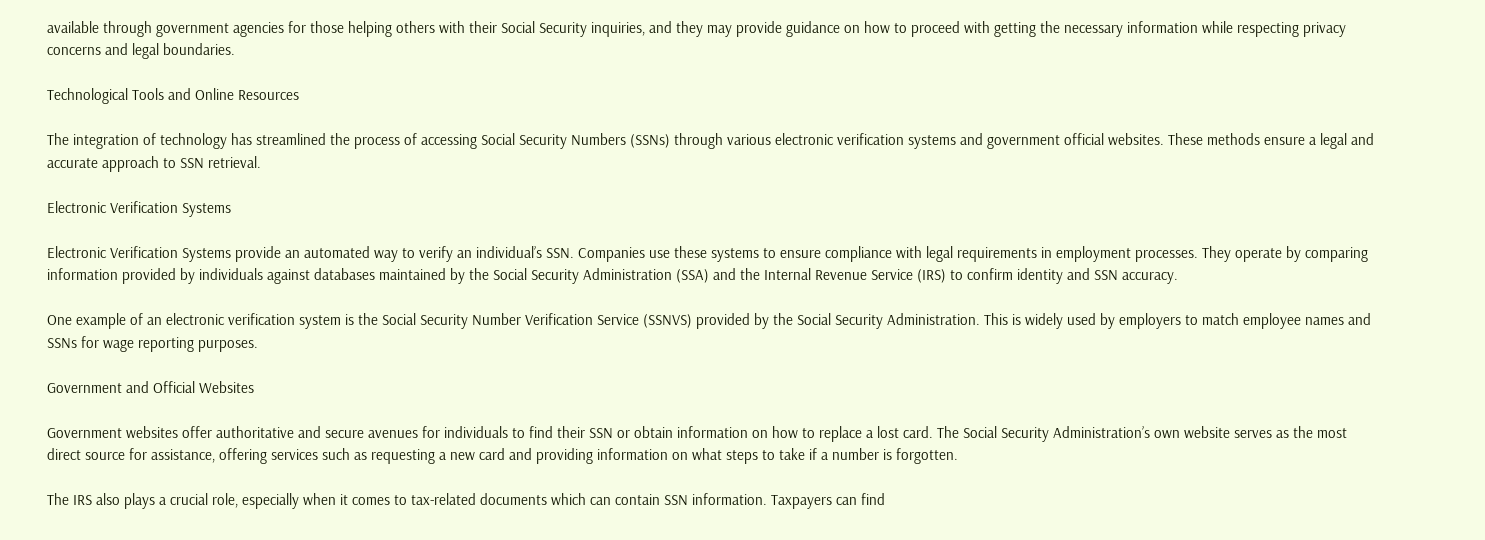available through government agencies for those helping others with their Social Security inquiries, and they may provide guidance on how to proceed with getting the necessary information while respecting privacy concerns and legal boundaries.

Technological Tools and Online Resources

The integration of technology has streamlined the process of accessing Social Security Numbers (SSNs) through various electronic verification systems and government official websites. These methods ensure a legal and accurate approach to SSN retrieval.

Electronic Verification Systems

Electronic Verification Systems provide an automated way to verify an individual’s SSN. Companies use these systems to ensure compliance with legal requirements in employment processes. They operate by comparing information provided by individuals against databases maintained by the Social Security Administration (SSA) and the Internal Revenue Service (IRS) to confirm identity and SSN accuracy.

One example of an electronic verification system is the Social Security Number Verification Service (SSNVS) provided by the Social Security Administration. This is widely used by employers to match employee names and SSNs for wage reporting purposes.

Government and Official Websites

Government websites offer authoritative and secure avenues for individuals to find their SSN or obtain information on how to replace a lost card. The Social Security Administration’s own website serves as the most direct source for assistance, offering services such as requesting a new card and providing information on what steps to take if a number is forgotten.

The IRS also plays a crucial role, especially when it comes to tax-related documents which can contain SSN information. Taxpayers can find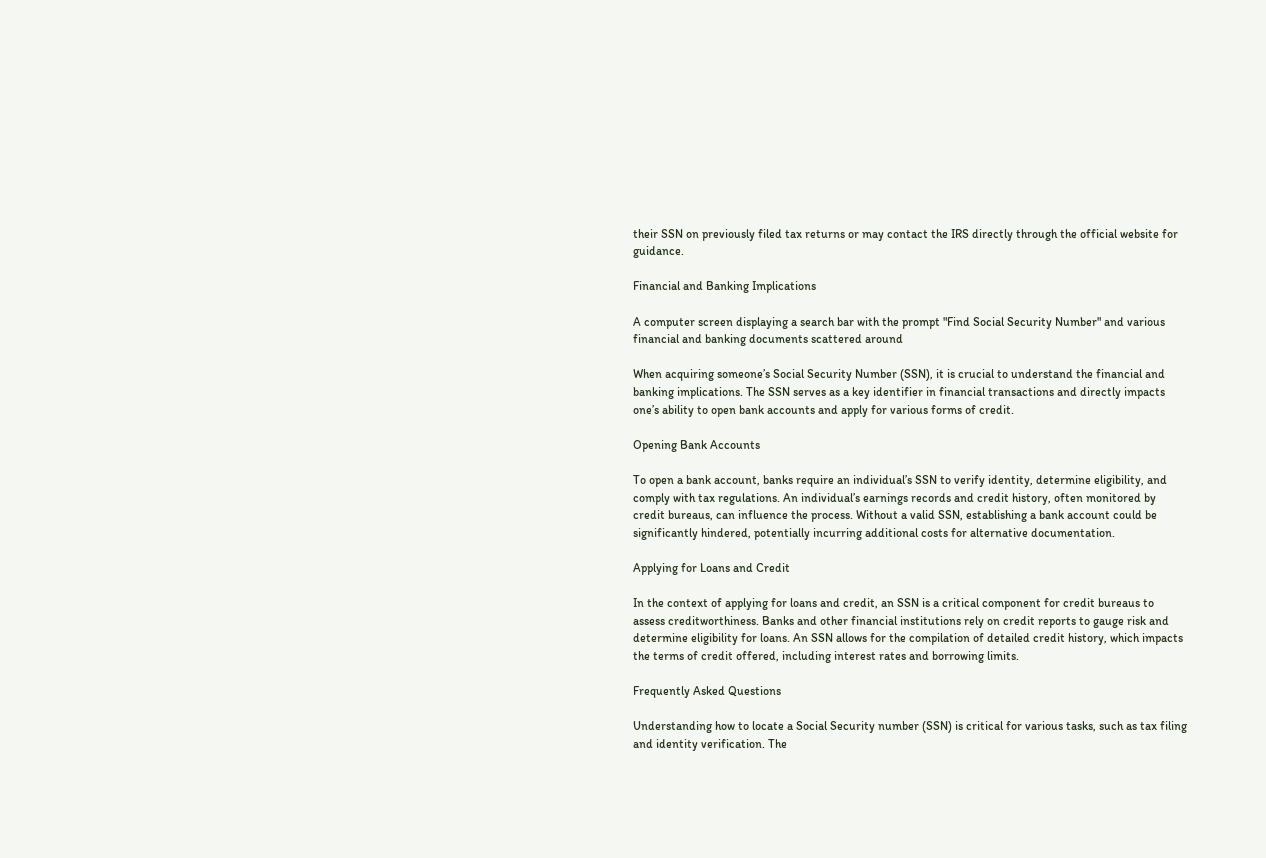their SSN on previously filed tax returns or may contact the IRS directly through the official website for guidance.

Financial and Banking Implications

A computer screen displaying a search bar with the prompt "Find Social Security Number" and various financial and banking documents scattered around

When acquiring someone’s Social Security Number (SSN), it is crucial to understand the financial and banking implications. The SSN serves as a key identifier in financial transactions and directly impacts one’s ability to open bank accounts and apply for various forms of credit.

Opening Bank Accounts

To open a bank account, banks require an individual’s SSN to verify identity, determine eligibility, and comply with tax regulations. An individual’s earnings records and credit history, often monitored by credit bureaus, can influence the process. Without a valid SSN, establishing a bank account could be significantly hindered, potentially incurring additional costs for alternative documentation.

Applying for Loans and Credit

In the context of applying for loans and credit, an SSN is a critical component for credit bureaus to assess creditworthiness. Banks and other financial institutions rely on credit reports to gauge risk and determine eligibility for loans. An SSN allows for the compilation of detailed credit history, which impacts the terms of credit offered, including interest rates and borrowing limits.

Frequently Asked Questions

Understanding how to locate a Social Security number (SSN) is critical for various tasks, such as tax filing and identity verification. The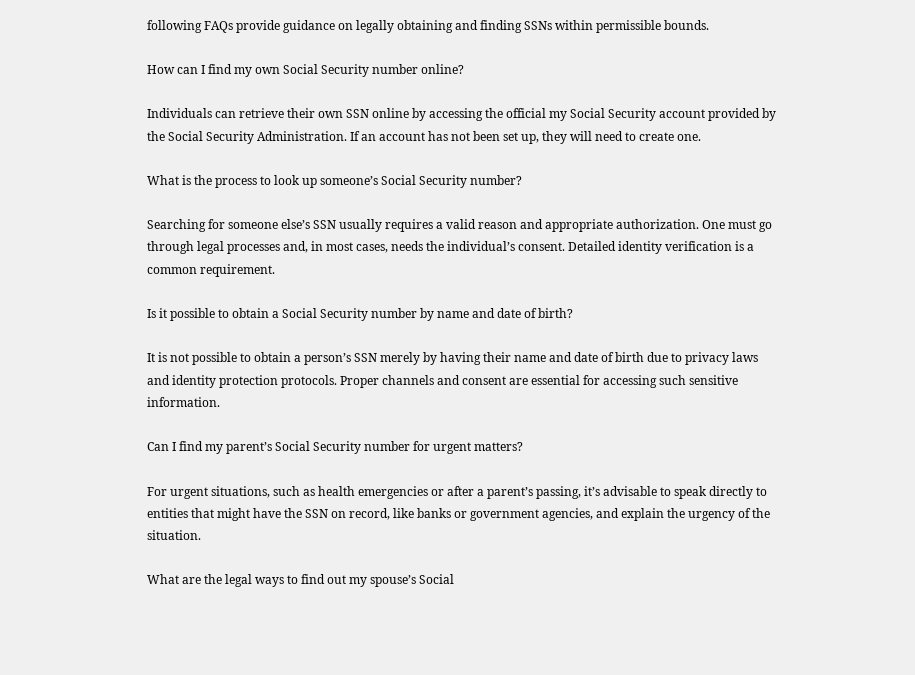following FAQs provide guidance on legally obtaining and finding SSNs within permissible bounds.

How can I find my own Social Security number online?

Individuals can retrieve their own SSN online by accessing the official my Social Security account provided by the Social Security Administration. If an account has not been set up, they will need to create one.

What is the process to look up someone’s Social Security number?

Searching for someone else’s SSN usually requires a valid reason and appropriate authorization. One must go through legal processes and, in most cases, needs the individual’s consent. Detailed identity verification is a common requirement.

Is it possible to obtain a Social Security number by name and date of birth?

It is not possible to obtain a person’s SSN merely by having their name and date of birth due to privacy laws and identity protection protocols. Proper channels and consent are essential for accessing such sensitive information.

Can I find my parent’s Social Security number for urgent matters?

For urgent situations, such as health emergencies or after a parent’s passing, it’s advisable to speak directly to entities that might have the SSN on record, like banks or government agencies, and explain the urgency of the situation.

What are the legal ways to find out my spouse’s Social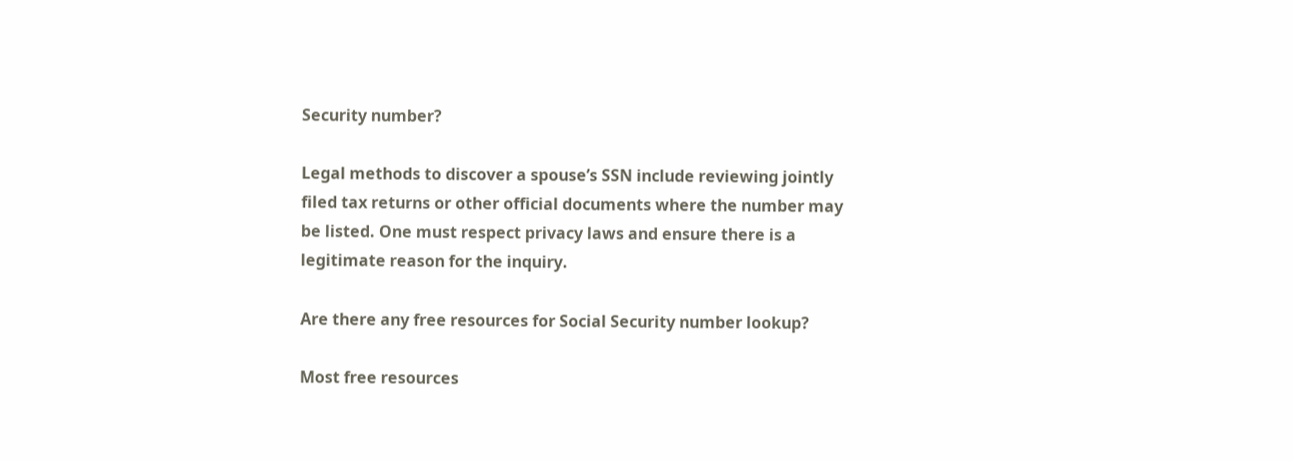Security number?

Legal methods to discover a spouse’s SSN include reviewing jointly filed tax returns or other official documents where the number may be listed. One must respect privacy laws and ensure there is a legitimate reason for the inquiry.

Are there any free resources for Social Security number lookup?

Most free resources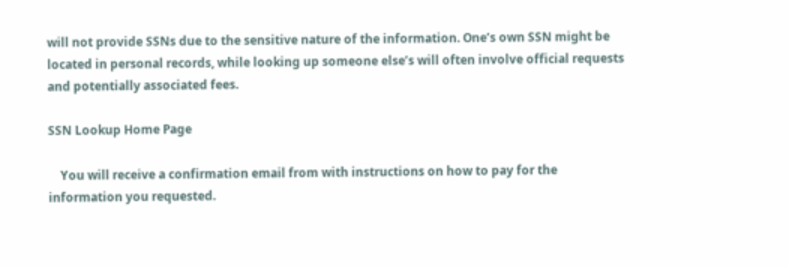will not provide SSNs due to the sensitive nature of the information. One’s own SSN might be located in personal records, while looking up someone else’s will often involve official requests and potentially associated fees.

SSN Lookup Home Page

    You will receive a confirmation email from with instructions on how to pay for the information you requested.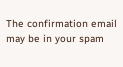The confirmation email may be in your spam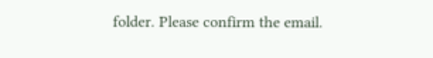folder. Please confirm the email.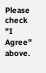Please check "I Agree" above.